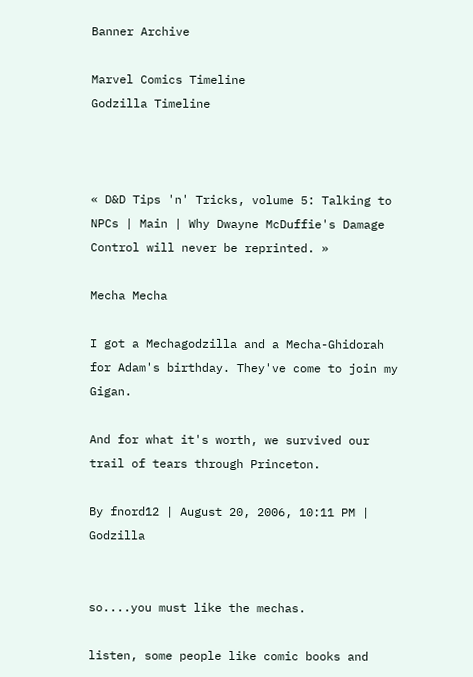Banner Archive

Marvel Comics Timeline
Godzilla Timeline



« D&D Tips 'n' Tricks, volume 5: Talking to NPCs | Main | Why Dwayne McDuffie's Damage Control will never be reprinted. »

Mecha Mecha

I got a Mechagodzilla and a Mecha-Ghidorah for Adam's birthday. They've come to join my Gigan.

And for what it's worth, we survived our trail of tears through Princeton.

By fnord12 | August 20, 2006, 10:11 PM | Godzilla


so....you must like the mechas.

listen, some people like comic books and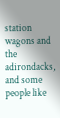station wagons and the adirondacks, and some people like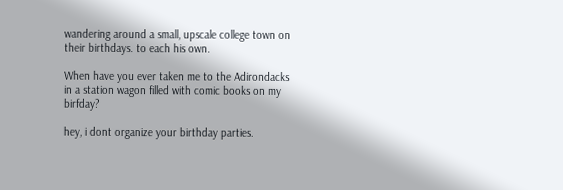wandering around a small, upscale college town on their birthdays. to each his own.

When have you ever taken me to the Adirondacks in a station wagon filled with comic books on my birfday?

hey, i dont organize your birthday parties.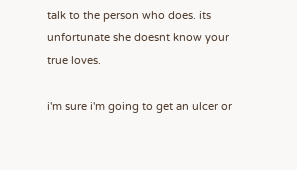talk to the person who does. its unfortunate she doesnt know your true loves.

i'm sure i'm going to get an ulcer or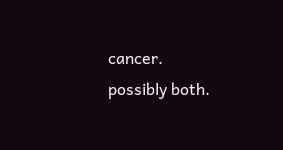cancer. possibly both.